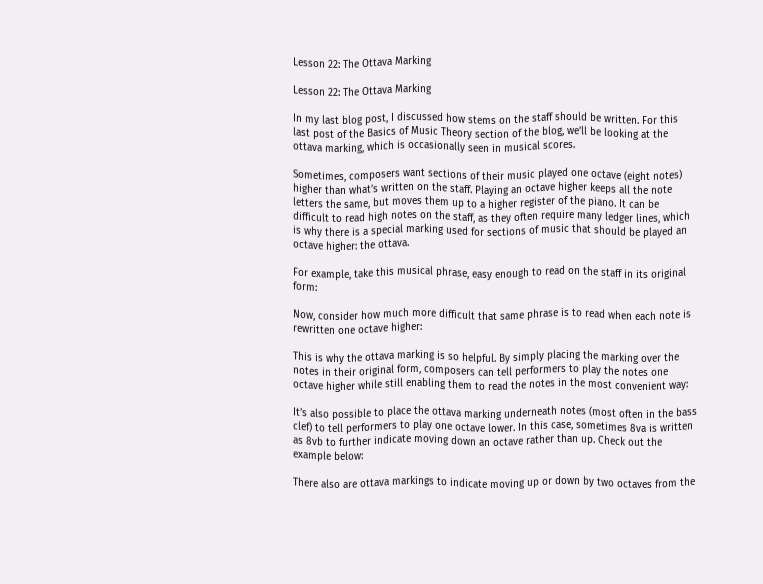Lesson 22: The Ottava Marking

Lesson 22: The Ottava Marking

In my last blog post, I discussed how stems on the staff should be written. For this last post of the Basics of Music Theory section of the blog, we’ll be looking at the ottava marking, which is occasionally seen in musical scores.

Sometimes, composers want sections of their music played one octave (eight notes) higher than what’s written on the staff. Playing an octave higher keeps all the note letters the same, but moves them up to a higher register of the piano. It can be difficult to read high notes on the staff, as they often require many ledger lines, which is why there is a special marking used for sections of music that should be played an octave higher: the ottava.

For example, take this musical phrase, easy enough to read on the staff in its original form:

Now, consider how much more difficult that same phrase is to read when each note is rewritten one octave higher:

This is why the ottava marking is so helpful. By simply placing the marking over the notes in their original form, composers can tell performers to play the notes one octave higher while still enabling them to read the notes in the most convenient way:

It’s also possible to place the ottava marking underneath notes (most often in the bass clef) to tell performers to play one octave lower. In this case, sometimes 8va is written as 8vb to further indicate moving down an octave rather than up. Check out the example below:

There also are ottava markings to indicate moving up or down by two octaves from the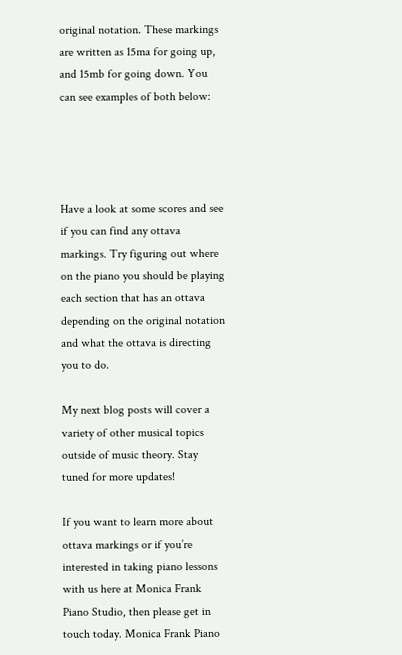original notation. These markings are written as 15ma for going up, and 15mb for going down. You can see examples of both below:




Have a look at some scores and see if you can find any ottava markings. Try figuring out where on the piano you should be playing each section that has an ottava depending on the original notation and what the ottava is directing you to do.

My next blog posts will cover a variety of other musical topics outside of music theory. Stay tuned for more updates!

If you want to learn more about ottava markings or if you’re interested in taking piano lessons with us here at Monica Frank Piano Studio, then please get in touch today. Monica Frank Piano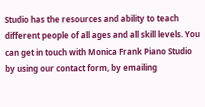Studio has the resources and ability to teach different people of all ages and all skill levels. You can get in touch with Monica Frank Piano Studio by using our contact form, by emailing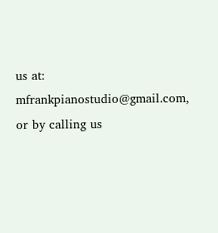us at: mfrankpianostudio@gmail.com, or by calling us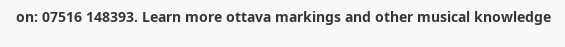on: 07516 148393. Learn more ottava markings and other musical knowledge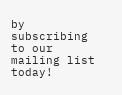by subscribing to our mailing list today!